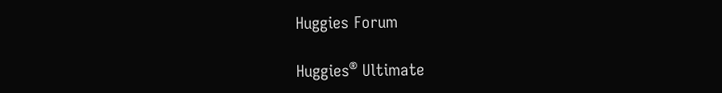Huggies Forum

Huggies® Ultimate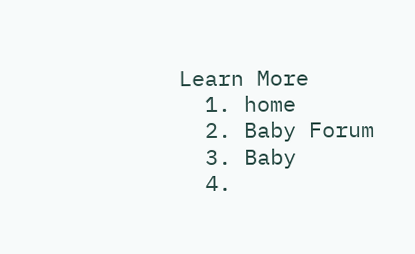Learn More
  1. home
  2. Baby Forum
  3. Baby
  4.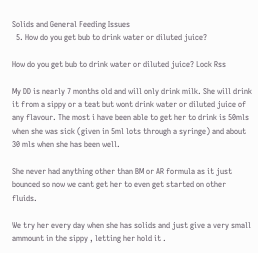Solids and General Feeding Issues
  5. How do you get bub to drink water or diluted juice?

How do you get bub to drink water or diluted juice? Lock Rss

My DD is nearly 7 months old and will only drink milk. She will drink it from a sippy or a teat but wont drink water or diluted juice of any flavour. The most i have been able to get her to drink is 50mls when she was sick (given in 5ml lots through a syringe) and about 30 mls when she has been well.

She never had anything other than BM or AR formula as it just bounced so now we cant get her to even get started on other fluids.

We try her every day when she has solids and just give a very small ammount in the sippy , letting her hold it .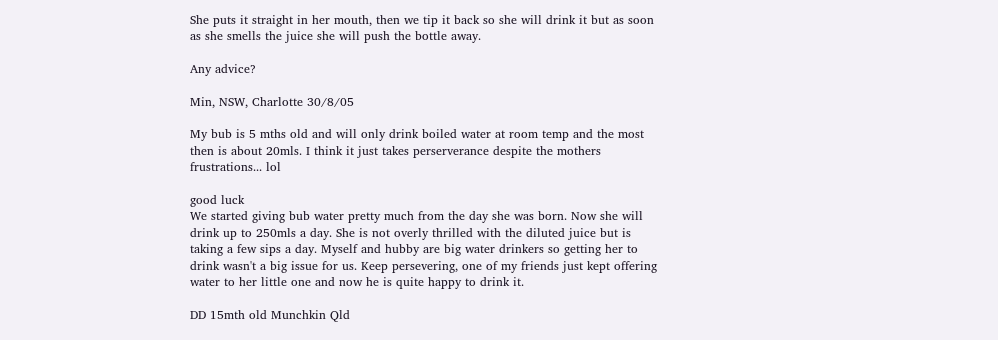She puts it straight in her mouth, then we tip it back so she will drink it but as soon as she smells the juice she will push the bottle away.

Any advice?

Min, NSW, Charlotte 30/8/05

My bub is 5 mths old and will only drink boiled water at room temp and the most then is about 20mls. I think it just takes perserverance despite the mothers frustrations... lol

good luck
We started giving bub water pretty much from the day she was born. Now she will drink up to 250mls a day. She is not overly thrilled with the diluted juice but is taking a few sips a day. Myself and hubby are big water drinkers so getting her to drink wasn't a big issue for us. Keep persevering, one of my friends just kept offering water to her little one and now he is quite happy to drink it.

DD 15mth old Munchkin Qld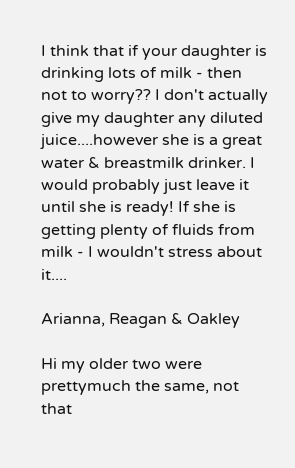I think that if your daughter is drinking lots of milk - then not to worry?? I don't actually give my daughter any diluted juice....however she is a great water & breastmilk drinker. I would probably just leave it until she is ready! If she is getting plenty of fluids from milk - I wouldn't stress about it....

Arianna, Reagan & Oakley

Hi my older two were prettymuch the same, not that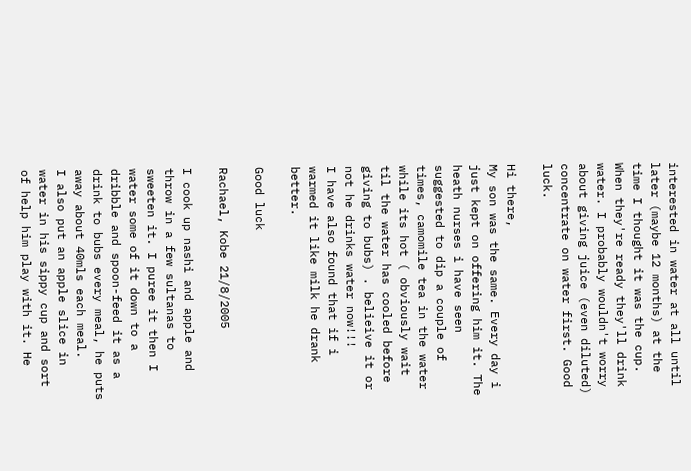interested in water at all until later (maybe 12 months) at the time I thought it was the cup. When they're ready they'll drink water. I probably wouldn't worry about giving juice (even diluted) concentrate on water first. Good luck.

Hi there,
My son was the same. Every day i just kept on offering him it. The heath nurses i have seen suggested to dip a couple of times, camomile tea in the water while its hot ( obviously wait til the water has cooled before giving to bubs) . belieive it or not he drinks water now!!!
I have also found that if i warmed it like milk he drank better.

Good luck

Rachael, Kobe 21/8/2005

I cook up nashi and apple and throw in a few sultanas to sweeten it. I puree it then I water some of it down to a dribble and spoon-feed it as a drink to bubs every meal, he puts away about 40mls each meal.
I also put an apple slice in water in his sippy cup and sort of help him play with it. He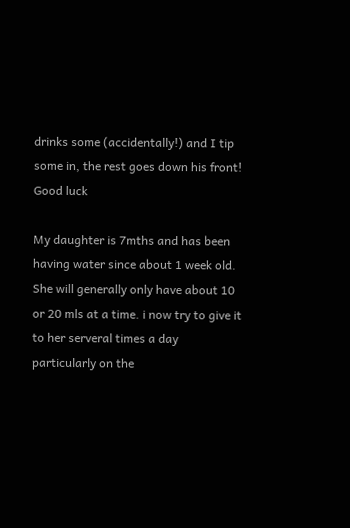drinks some (accidentally!) and I tip some in, the rest goes down his front!
Good luck

My daughter is 7mths and has been having water since about 1 week old. She will generally only have about 10 or 20 mls at a time. i now try to give it to her serveral times a day particularly on the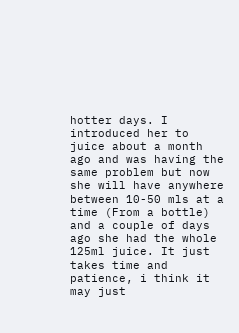hotter days. I introduced her to juice about a month ago and was having the same problem but now she will have anywhere between 10-50 mls at a time (From a bottle) and a couple of days ago she had the whole 125ml juice. It just takes time and patience, i think it may just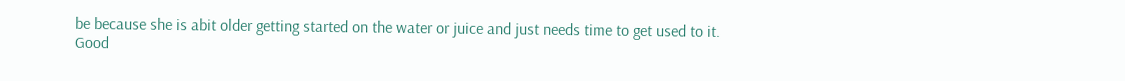be because she is abit older getting started on the water or juice and just needs time to get used to it.
Good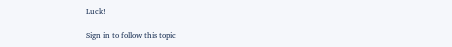Luck!

Sign in to follow this topic